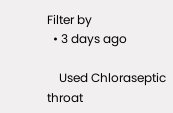Filter by
  • 3 days ago

    Used Chloraseptic throat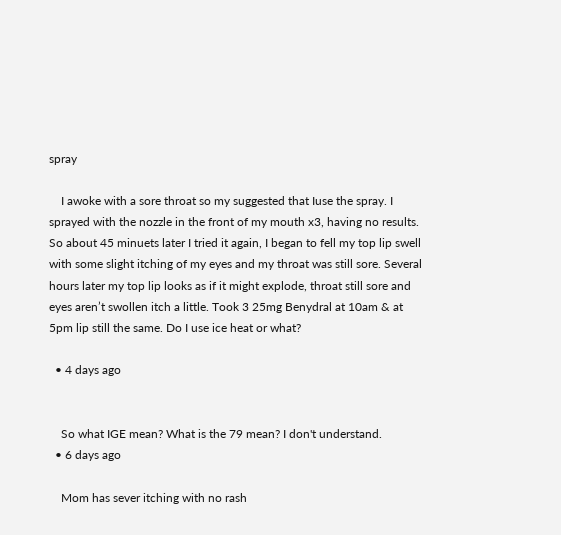spray

    I awoke with a sore throat so my suggested that Iuse the spray. I sprayed with the nozzle in the front of my mouth x3, having no results. So about 45 minuets later I tried it again, I began to fell my top lip swell with some slight itching of my eyes and my throat was still sore. Several hours later my top lip looks as if it might explode, throat still sore and eyes aren’t swollen itch a little. Took 3 25mg Benydral at 10am & at 5pm lip still the same. Do I use ice heat or what?

  • 4 days ago


    So what IGE mean? What is the 79 mean? I don't understand.
  • 6 days ago

    Mom has sever itching with no rash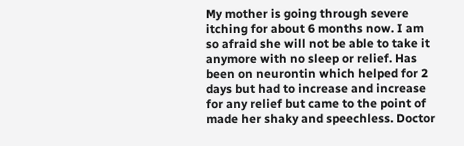My mother is going through severe itching for about 6 months now. I am so afraid she will not be able to take it anymore with no sleep or relief. Has been on neurontin which helped for 2 days but had to increase and increase for any relief but came to the point of made her shaky and speechless. Doctor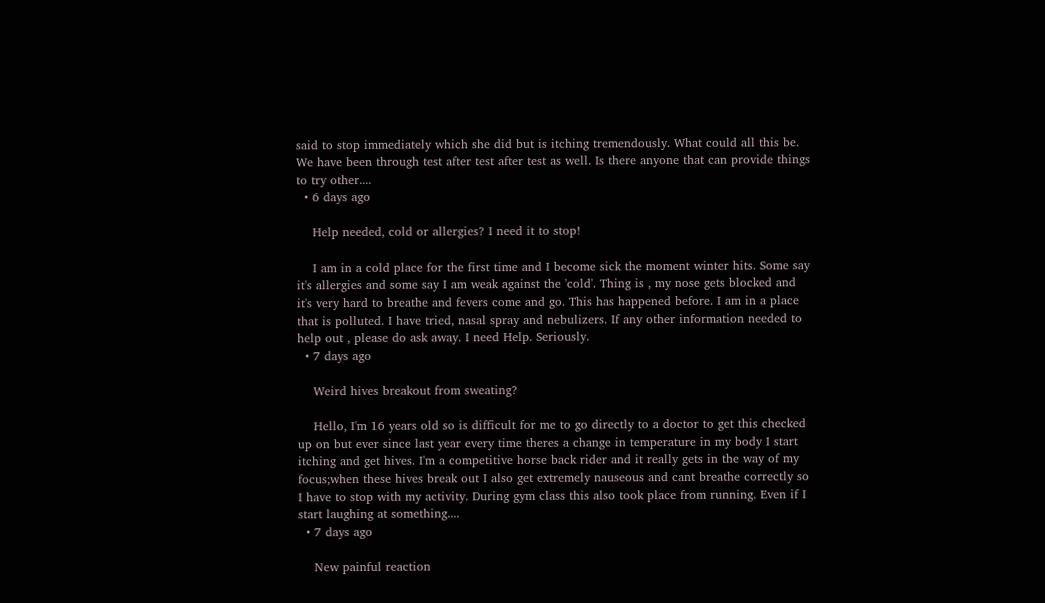said to stop immediately which she did but is itching tremendously. What could all this be. We have been through test after test after test as well. Is there anyone that can provide things to try other....
  • 6 days ago

    Help needed, cold or allergies? I need it to stop!

    I am in a cold place for the first time and I become sick the moment winter hits. Some say it's allergies and some say I am weak against the 'cold'. Thing is , my nose gets blocked and it's very hard to breathe and fevers come and go. This has happened before. I am in a place that is polluted. I have tried, nasal spray and nebulizers. If any other information needed to help out , please do ask away. I need Help. Seriously.
  • 7 days ago

    Weird hives breakout from sweating?

    Hello, I'm 16 years old so is difficult for me to go directly to a doctor to get this checked up on but ever since last year every time theres a change in temperature in my body I start itching and get hives. I'm a competitive horse back rider and it really gets in the way of my focus;when these hives break out I also get extremely nauseous and cant breathe correctly so I have to stop with my activity. During gym class this also took place from running. Even if I start laughing at something....
  • 7 days ago

    New painful reaction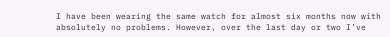I have been wearing the same watch for almost six months now with absolutely no problems. However, over the last day or two I’ve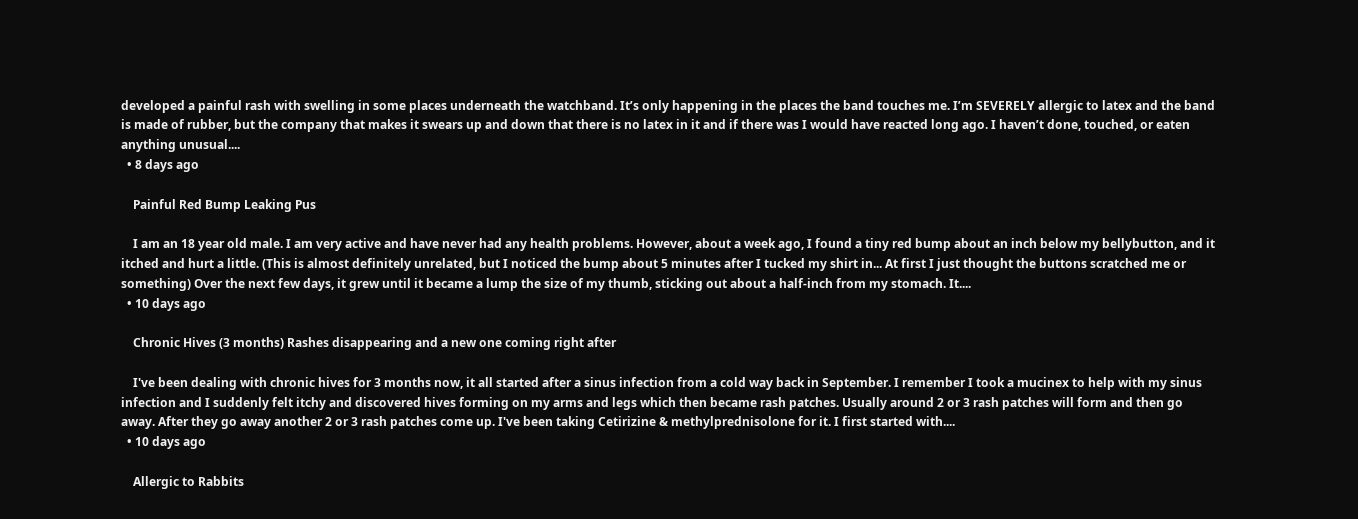developed a painful rash with swelling in some places underneath the watchband. It’s only happening in the places the band touches me. I’m SEVERELY allergic to latex and the band is made of rubber, but the company that makes it swears up and down that there is no latex in it and if there was I would have reacted long ago. I haven’t done, touched, or eaten anything unusual....
  • 8 days ago

    Painful Red Bump Leaking Pus

    I am an 18 year old male. I am very active and have never had any health problems. However, about a week ago, I found a tiny red bump about an inch below my bellybutton, and it itched and hurt a little. (This is almost definitely unrelated, but I noticed the bump about 5 minutes after I tucked my shirt in... At first I just thought the buttons scratched me or something) Over the next few days, it grew until it became a lump the size of my thumb, sticking out about a half-inch from my stomach. It....
  • 10 days ago

    Chronic Hives (3 months) Rashes disappearing and a new one coming right after

    I've been dealing with chronic hives for 3 months now, it all started after a sinus infection from a cold way back in September. I remember I took a mucinex to help with my sinus infection and I suddenly felt itchy and discovered hives forming on my arms and legs which then became rash patches. Usually around 2 or 3 rash patches will form and then go away. After they go away another 2 or 3 rash patches come up. I've been taking Cetirizine & methylprednisolone for it. I first started with....
  • 10 days ago

    Allergic to Rabbits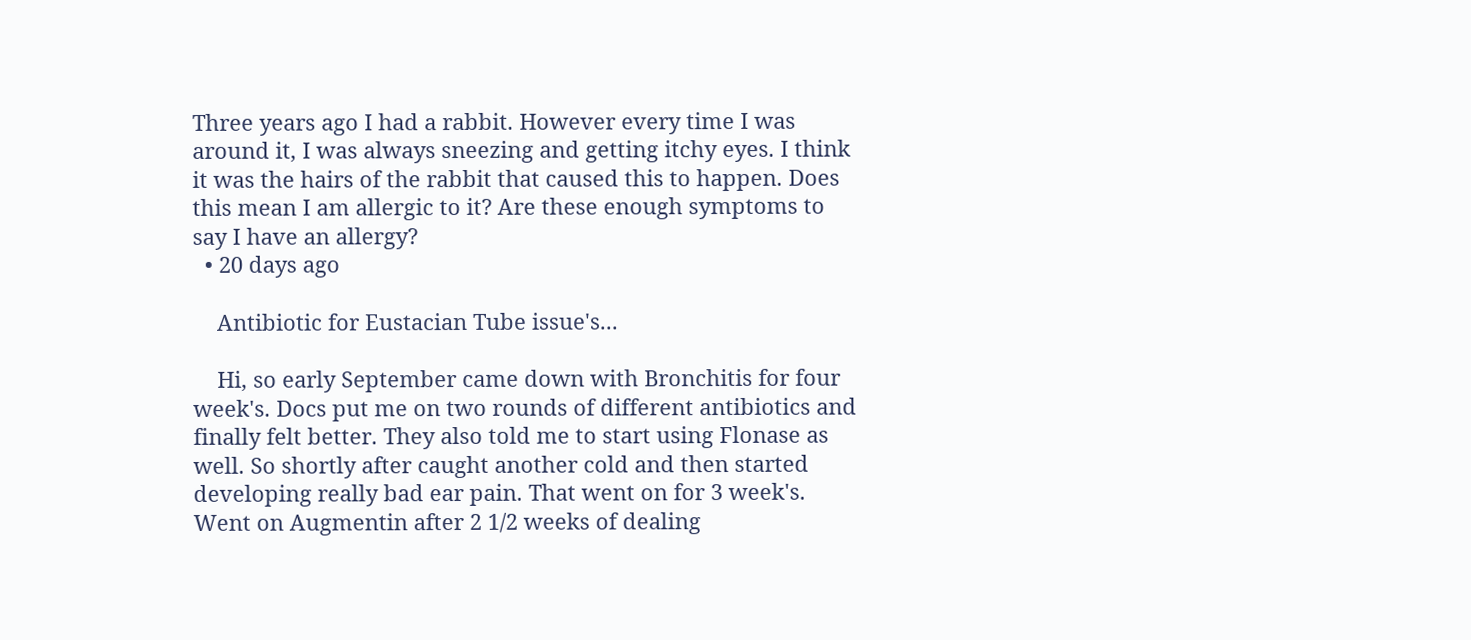Three years ago I had a rabbit. However every time I was around it, I was always sneezing and getting itchy eyes. I think it was the hairs of the rabbit that caused this to happen. Does this mean I am allergic to it? Are these enough symptoms to say I have an allergy?
  • 20 days ago

    Antibiotic for Eustacian Tube issue's...

    Hi, so early September came down with Bronchitis for four week's. Docs put me on two rounds of different antibiotics and finally felt better. They also told me to start using Flonase as well. So shortly after caught another cold and then started developing really bad ear pain. That went on for 3 week's. Went on Augmentin after 2 1/2 weeks of dealing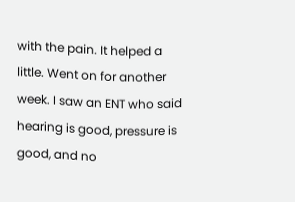with the pain. It helped a little. Went on for another week. I saw an ENT who said hearing is good, pressure is good, and no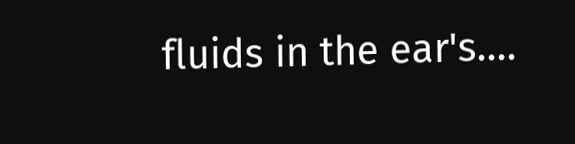fluids in the ear's....